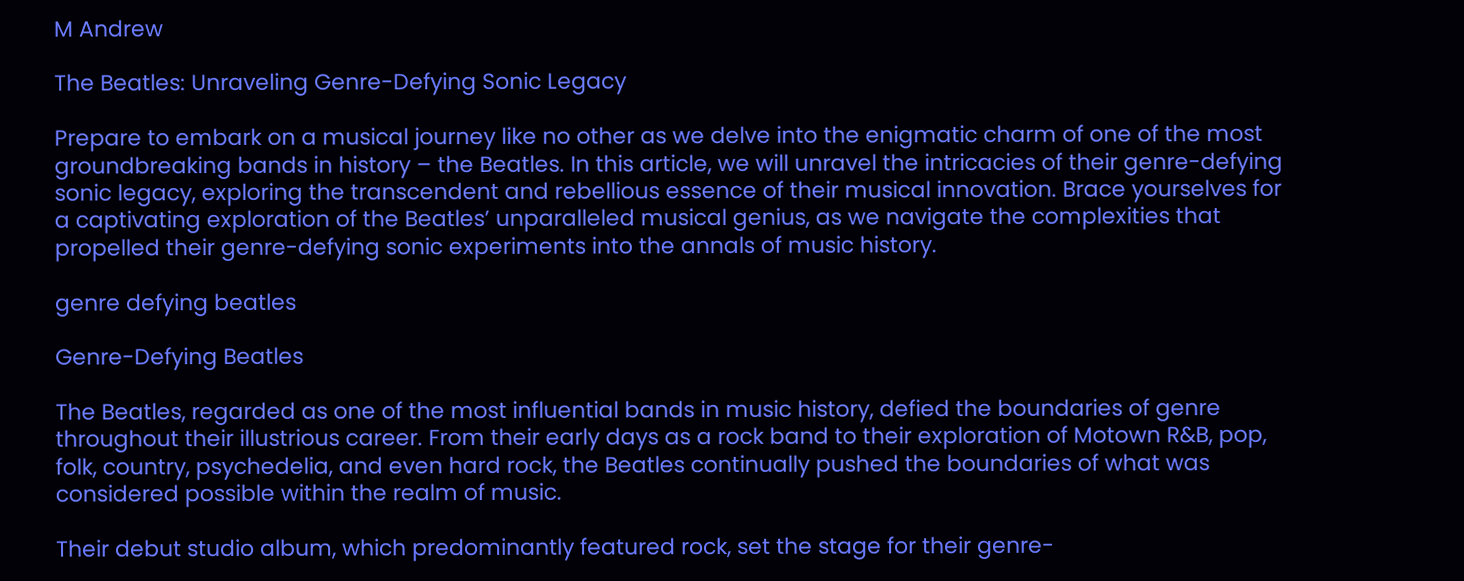M Andrew

The Beatles: Unraveling Genre-Defying Sonic Legacy

Prepare to embark on a musical journey like no other as we delve into the enigmatic charm of one of the most groundbreaking bands in history – the Beatles. In this article, we will unravel the intricacies of their genre-defying sonic legacy, exploring the transcendent and rebellious essence of their musical innovation. Brace yourselves for a captivating exploration of the Beatles’ unparalleled musical genius, as we navigate the complexities that propelled their genre-defying sonic experiments into the annals of music history.

genre defying beatles

Genre-Defying Beatles

The Beatles, regarded as one of the most influential bands in music history, defied the boundaries of genre throughout their illustrious career. From their early days as a rock band to their exploration of Motown R&B, pop, folk, country, psychedelia, and even hard rock, the Beatles continually pushed the boundaries of what was considered possible within the realm of music.

Their debut studio album, which predominantly featured rock, set the stage for their genre-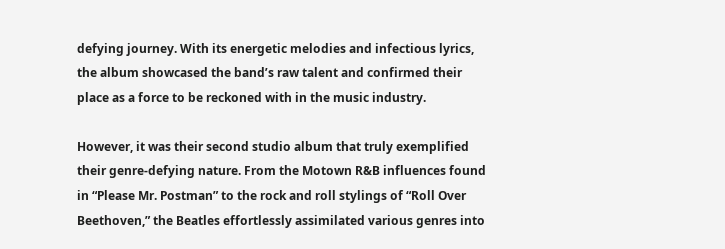defying journey. With its energetic melodies and infectious lyrics, the album showcased the band’s raw talent and confirmed their place as a force to be reckoned with in the music industry.

However, it was their second studio album that truly exemplified their genre-defying nature. From the Motown R&B influences found in “Please Mr. Postman” to the rock and roll stylings of “Roll Over Beethoven,” the Beatles effortlessly assimilated various genres into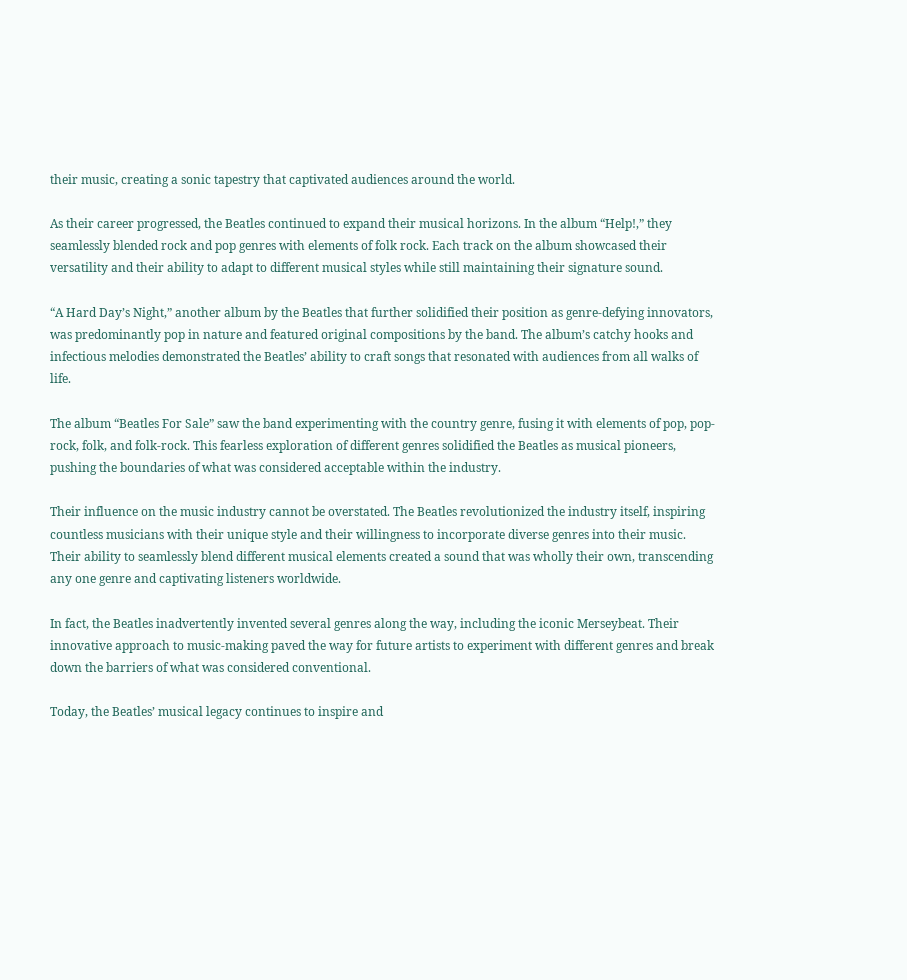their music, creating a sonic tapestry that captivated audiences around the world.

As their career progressed, the Beatles continued to expand their musical horizons. In the album “Help!,” they seamlessly blended rock and pop genres with elements of folk rock. Each track on the album showcased their versatility and their ability to adapt to different musical styles while still maintaining their signature sound.

“A Hard Day’s Night,” another album by the Beatles that further solidified their position as genre-defying innovators, was predominantly pop in nature and featured original compositions by the band. The album’s catchy hooks and infectious melodies demonstrated the Beatles’ ability to craft songs that resonated with audiences from all walks of life.

The album “Beatles For Sale” saw the band experimenting with the country genre, fusing it with elements of pop, pop-rock, folk, and folk-rock. This fearless exploration of different genres solidified the Beatles as musical pioneers, pushing the boundaries of what was considered acceptable within the industry.

Their influence on the music industry cannot be overstated. The Beatles revolutionized the industry itself, inspiring countless musicians with their unique style and their willingness to incorporate diverse genres into their music. Their ability to seamlessly blend different musical elements created a sound that was wholly their own, transcending any one genre and captivating listeners worldwide.

In fact, the Beatles inadvertently invented several genres along the way, including the iconic Merseybeat. Their innovative approach to music-making paved the way for future artists to experiment with different genres and break down the barriers of what was considered conventional.

Today, the Beatles’ musical legacy continues to inspire and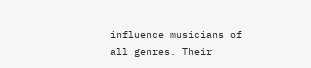influence musicians of all genres. Their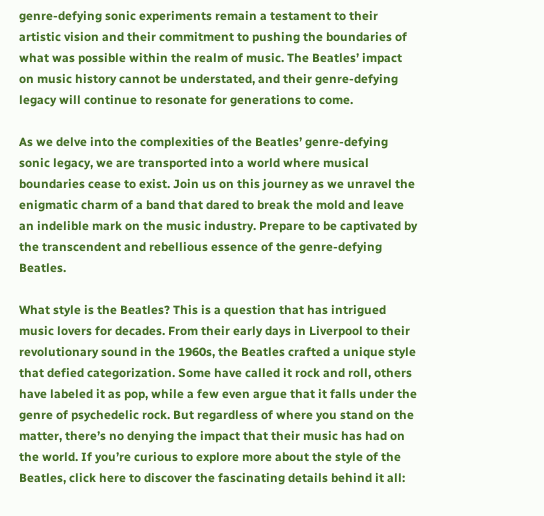genre-defying sonic experiments remain a testament to their artistic vision and their commitment to pushing the boundaries of what was possible within the realm of music. The Beatles’ impact on music history cannot be understated, and their genre-defying legacy will continue to resonate for generations to come.

As we delve into the complexities of the Beatles’ genre-defying sonic legacy, we are transported into a world where musical boundaries cease to exist. Join us on this journey as we unravel the enigmatic charm of a band that dared to break the mold and leave an indelible mark on the music industry. Prepare to be captivated by the transcendent and rebellious essence of the genre-defying Beatles.

What style is the Beatles? This is a question that has intrigued music lovers for decades. From their early days in Liverpool to their revolutionary sound in the 1960s, the Beatles crafted a unique style that defied categorization. Some have called it rock and roll, others have labeled it as pop, while a few even argue that it falls under the genre of psychedelic rock. But regardless of where you stand on the matter, there’s no denying the impact that their music has had on the world. If you’re curious to explore more about the style of the Beatles, click here to discover the fascinating details behind it all: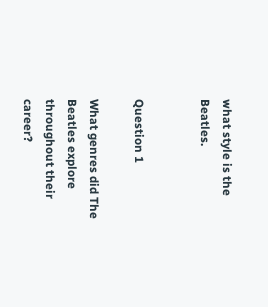what style is the Beatles.


Question 1

What genres did The Beatles explore throughout their career?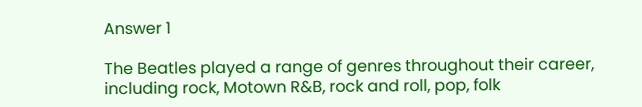Answer 1

The Beatles played a range of genres throughout their career, including rock, Motown R&B, rock and roll, pop, folk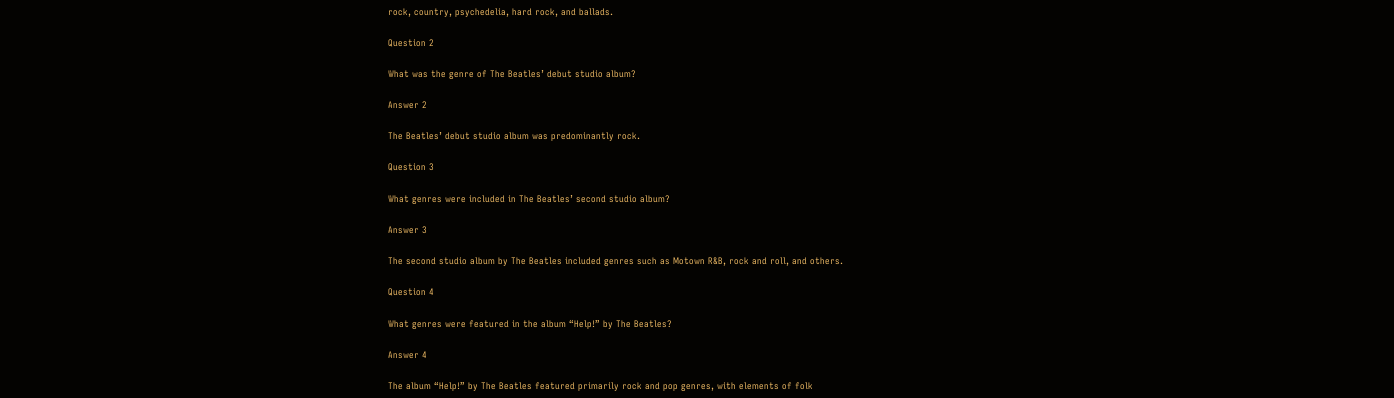rock, country, psychedelia, hard rock, and ballads.

Question 2

What was the genre of The Beatles’ debut studio album?

Answer 2

The Beatles’ debut studio album was predominantly rock.

Question 3

What genres were included in The Beatles’ second studio album?

Answer 3

The second studio album by The Beatles included genres such as Motown R&B, rock and roll, and others.

Question 4

What genres were featured in the album “Help!” by The Beatles?

Answer 4

The album “Help!” by The Beatles featured primarily rock and pop genres, with elements of folk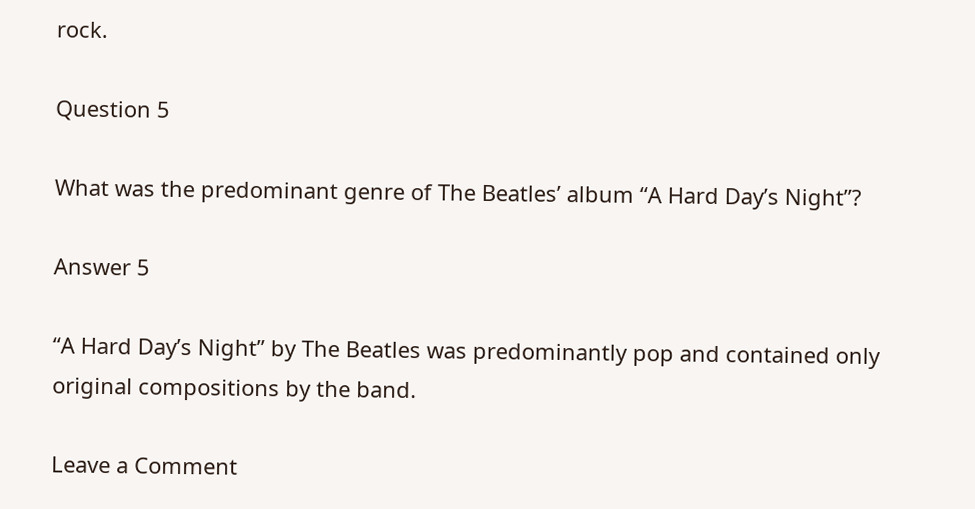rock.

Question 5

What was the predominant genre of The Beatles’ album “A Hard Day’s Night”?

Answer 5

“A Hard Day’s Night” by The Beatles was predominantly pop and contained only original compositions by the band.

Leave a Comment